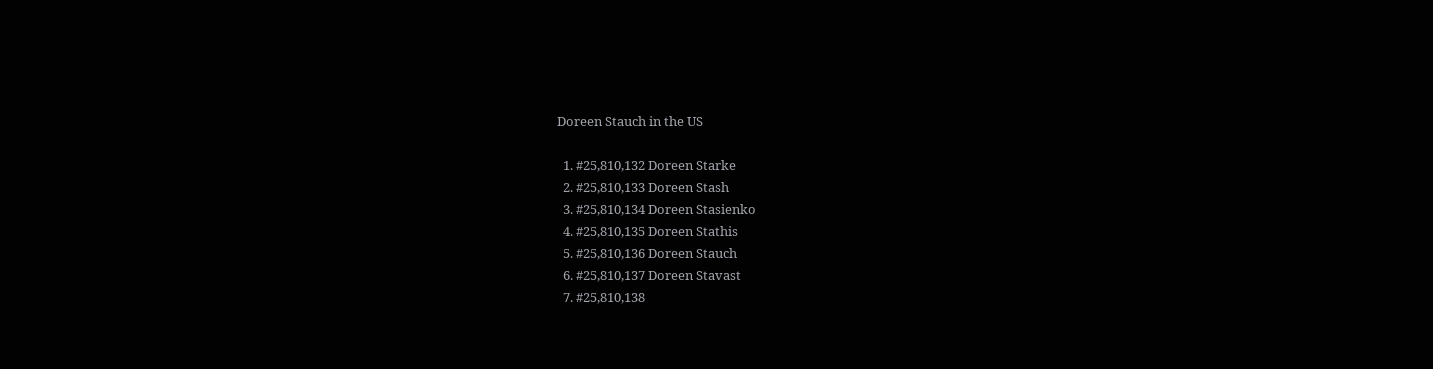Doreen Stauch in the US

  1. #25,810,132 Doreen Starke
  2. #25,810,133 Doreen Stash
  3. #25,810,134 Doreen Stasienko
  4. #25,810,135 Doreen Stathis
  5. #25,810,136 Doreen Stauch
  6. #25,810,137 Doreen Stavast
  7. #25,810,138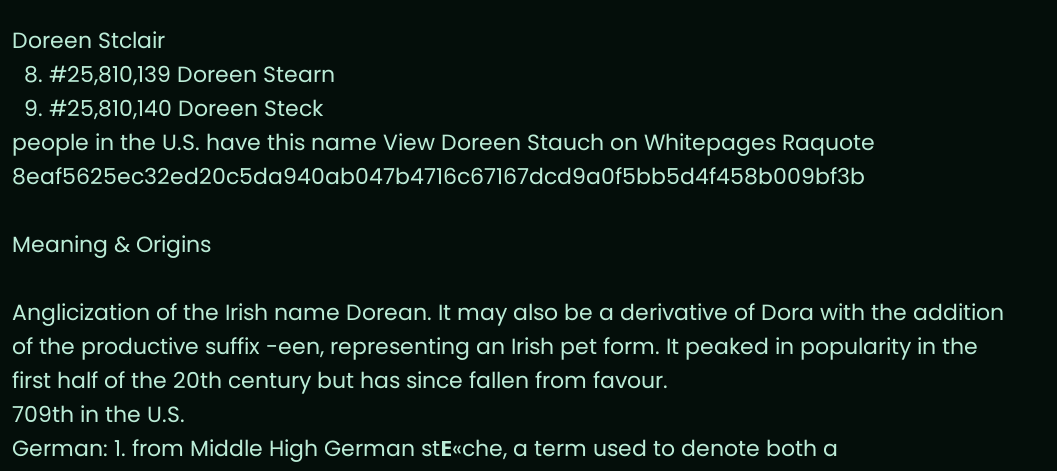Doreen Stclair
  8. #25,810,139 Doreen Stearn
  9. #25,810,140 Doreen Steck
people in the U.S. have this name View Doreen Stauch on Whitepages Raquote 8eaf5625ec32ed20c5da940ab047b4716c67167dcd9a0f5bb5d4f458b009bf3b

Meaning & Origins

Anglicization of the Irish name Dorean. It may also be a derivative of Dora with the addition of the productive suffix -een, representing an Irish pet form. It peaked in popularity in the first half of the 20th century but has since fallen from favour.
709th in the U.S.
German: 1. from Middle High German stΕ«che, a term used to denote both a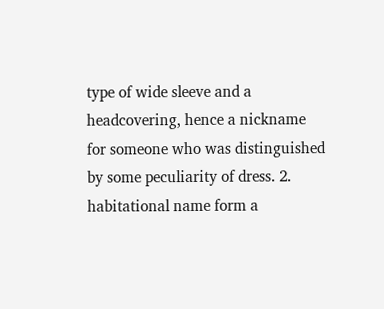type of wide sleeve and a headcovering, hence a nickname for someone who was distinguished by some peculiarity of dress. 2. habitational name form a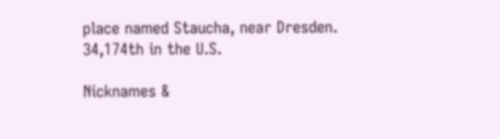place named Staucha, near Dresden.
34,174th in the U.S.

Nicknames &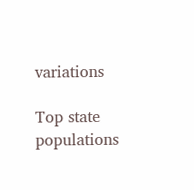variations

Top state populations